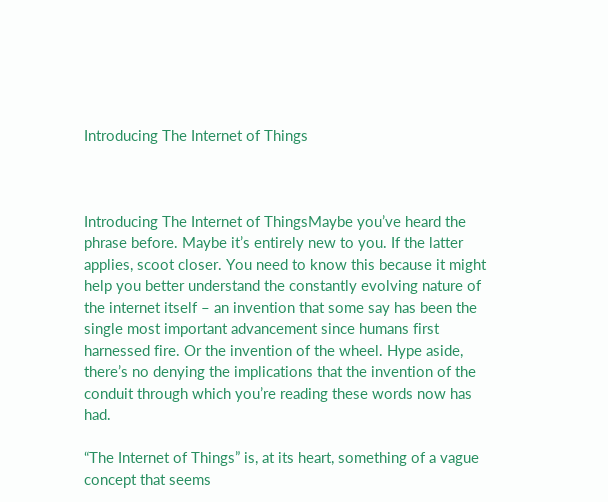Introducing The Internet of Things



Introducing The Internet of ThingsMaybe you’ve heard the phrase before. Maybe it’s entirely new to you. If the latter applies, scoot closer. You need to know this because it might help you better understand the constantly evolving nature of the internet itself – an invention that some say has been the single most important advancement since humans first harnessed fire. Or the invention of the wheel. Hype aside, there’s no denying the implications that the invention of the conduit through which you’re reading these words now has had.

“The Internet of Things” is, at its heart, something of a vague concept that seems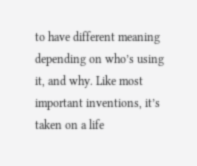to have different meaning depending on who’s using it, and why. Like most important inventions, it’s taken on a life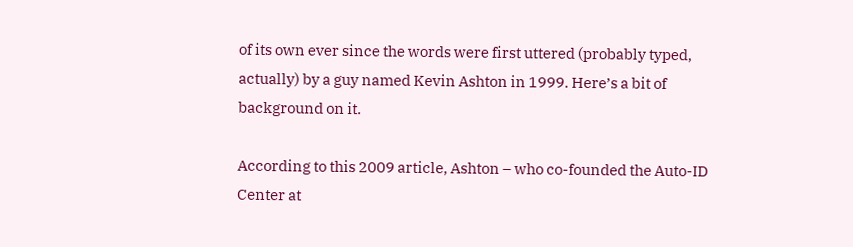of its own ever since the words were first uttered (probably typed, actually) by a guy named Kevin Ashton in 1999. Here’s a bit of background on it.

According to this 2009 article, Ashton – who co-founded the Auto-ID Center at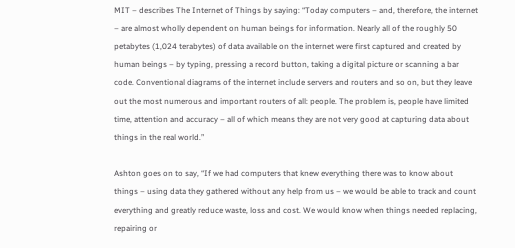MIT – describes The Internet of Things by saying: “Today computers – and, therefore, the internet – are almost wholly dependent on human beings for information. Nearly all of the roughly 50 petabytes (1,024 terabytes) of data available on the internet were first captured and created by human beings – by typing, pressing a record button, taking a digital picture or scanning a bar code. Conventional diagrams of the internet include servers and routers and so on, but they leave out the most numerous and important routers of all: people. The problem is, people have limited time, attention and accuracy – all of which means they are not very good at capturing data about things in the real world.”

Ashton goes on to say, “If we had computers that knew everything there was to know about things – using data they gathered without any help from us – we would be able to track and count everything and greatly reduce waste, loss and cost. We would know when things needed replacing, repairing or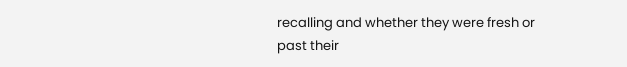recalling and whether they were fresh or past their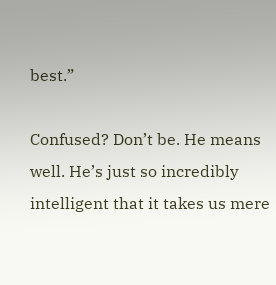best.”

Confused? Don’t be. He means well. He’s just so incredibly intelligent that it takes us mere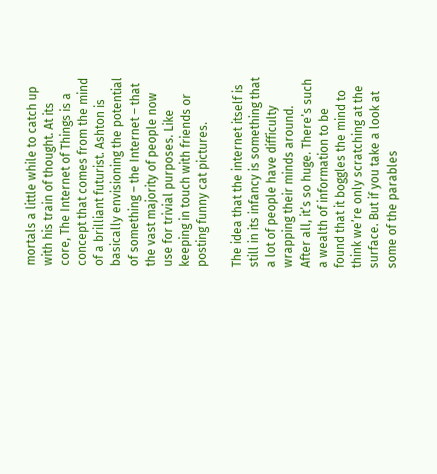mortals a little while to catch up with his train of thought. At its core, The Internet of Things is a concept that comes from the mind of a brilliant futurist. Ashton is basically envisioning the potential of something – the Internet – that the vast majority of people now use for trivial purposes. Like keeping in touch with friends or posting funny cat pictures.

The idea that the internet itself is still in its infancy is something that a lot of people have difficulty wrapping their minds around. After all, it’s so huge. There’s such a wealth of information to be found that it boggles the mind to think we’re only scratching at the surface. But if you take a look at some of the parables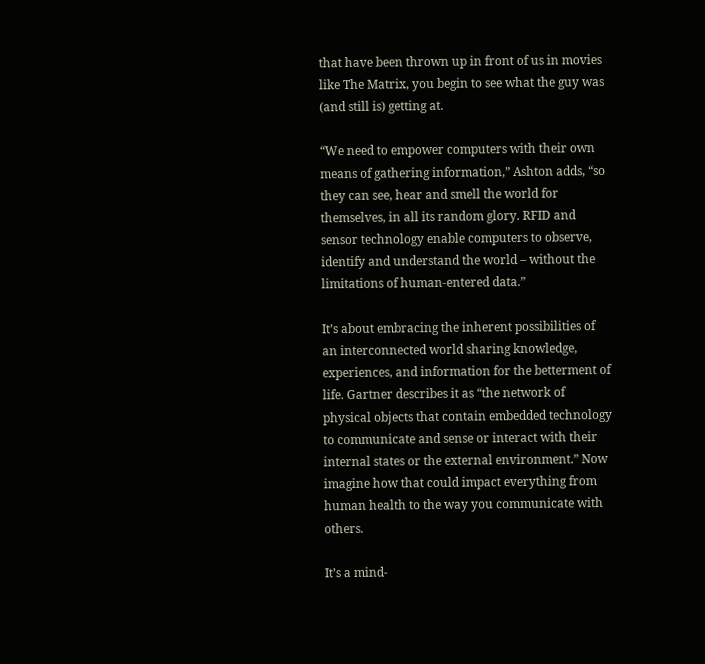that have been thrown up in front of us in movies like The Matrix, you begin to see what the guy was (and still is) getting at.

“We need to empower computers with their own means of gathering information,” Ashton adds, “so they can see, hear and smell the world for themselves, in all its random glory. RFID and sensor technology enable computers to observe, identify and understand the world – without the limitations of human-entered data.”

It’s about embracing the inherent possibilities of an interconnected world sharing knowledge, experiences, and information for the betterment of life. Gartner describes it as “the network of physical objects that contain embedded technology to communicate and sense or interact with their internal states or the external environment.” Now imagine how that could impact everything from human health to the way you communicate with others.

It’s a mind-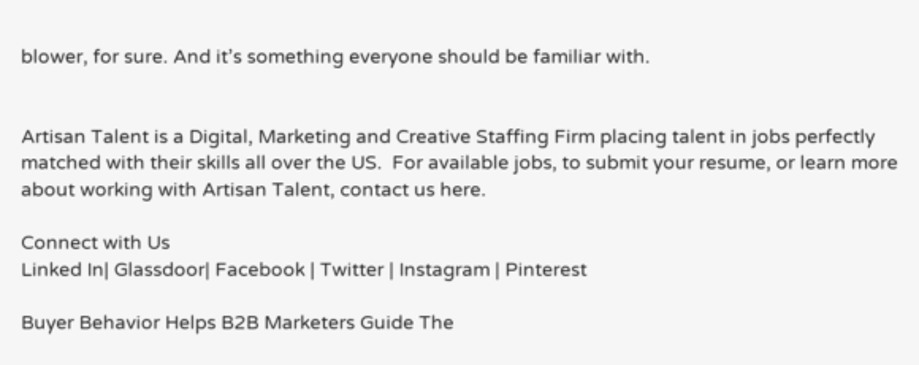blower, for sure. And it’s something everyone should be familiar with.


Artisan Talent is a Digital, Marketing and Creative Staffing Firm placing talent in jobs perfectly matched with their skills all over the US.  For available jobs, to submit your resume, or learn more about working with Artisan Talent, contact us here.

Connect with Us
Linked In| Glassdoor| Facebook | Twitter | Instagram | Pinterest

Buyer Behavior Helps B2B Marketers Guide The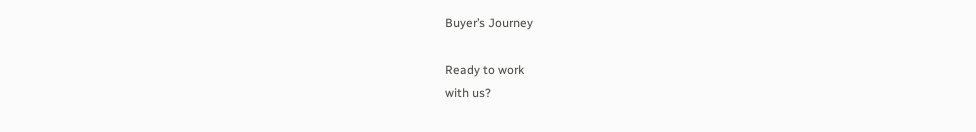Buyer’s Journey

Ready to work
with us?